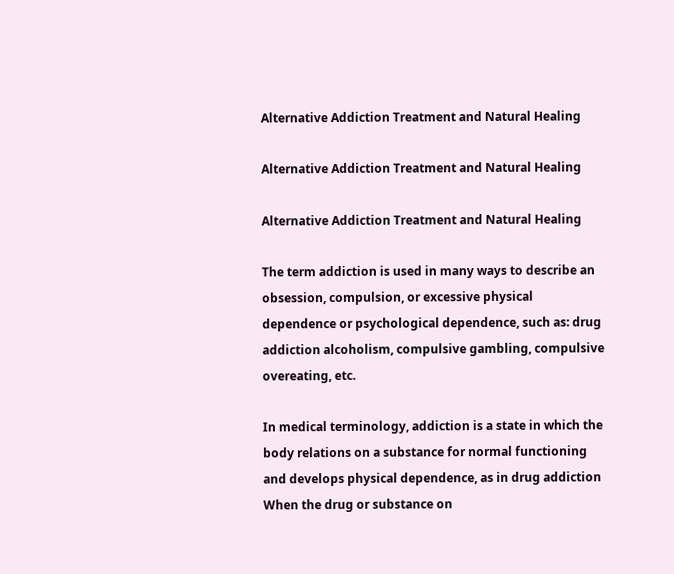Alternative Addiction Treatment and Natural Healing

Alternative Addiction Treatment and Natural Healing

Alternative Addiction Treatment and Natural Healing

The term addiction is used in many ways to describe an obsession, compulsion, or excessive physical dependence or psychological dependence, such as: drug addiction alcoholism, compulsive gambling, compulsive overeating, etc.

In medical terminology, addiction is a state in which the body relations on a substance for normal functioning and develops physical dependence, as in drug addiction When the drug or substance on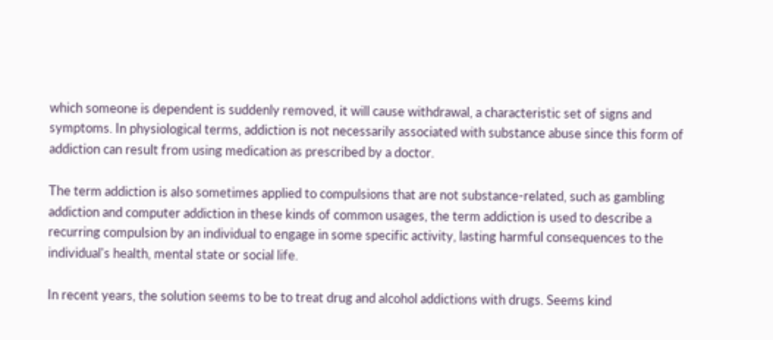which someone is dependent is suddenly removed, it will cause withdrawal, a characteristic set of signs and symptoms. In physiological terms, addiction is not necessarily associated with substance abuse since this form of addiction can result from using medication as prescribed by a doctor.

The term addiction is also sometimes applied to compulsions that are not substance-related, such as gambling addiction and computer addiction in these kinds of common usages, the term addiction is used to describe a recurring compulsion by an individual to engage in some specific activity, lasting harmful consequences to the individual's health, mental state or social life.

In recent years, the solution seems to be to treat drug and alcohol addictions with drugs. Seems kind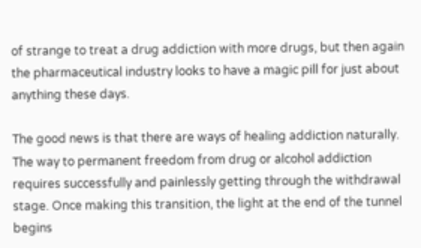of strange to treat a drug addiction with more drugs, but then again the pharmaceutical industry looks to have a magic pill for just about anything these days.

The good news is that there are ways of healing addiction naturally. The way to permanent freedom from drug or alcohol addiction requires successfully and painlessly getting through the withdrawal stage. Once making this transition, the light at the end of the tunnel begins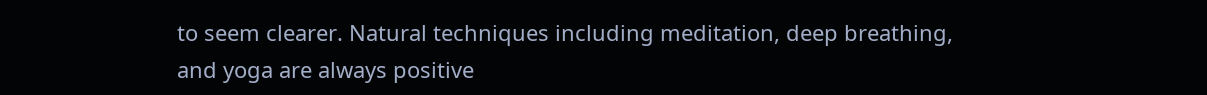to seem clearer. Natural techniques including meditation, deep breathing, and yoga are always positive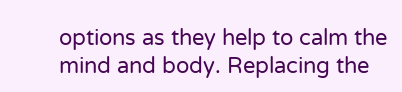options as they help to calm the mind and body. Replacing the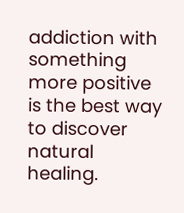addiction with something more positive is the best way to discover natural healing.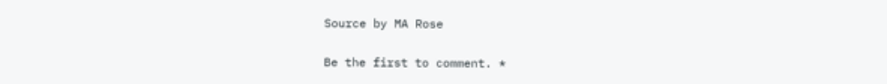Source by MA Rose


Be the first to comment. *